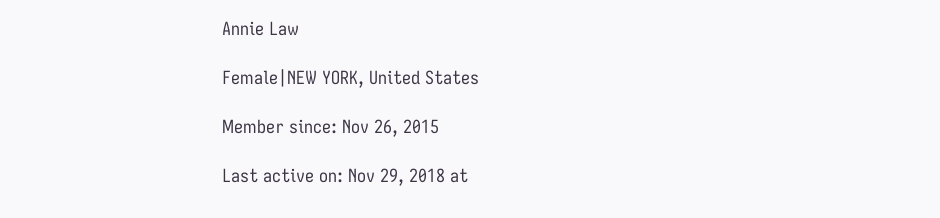Annie Law

Female|NEW YORK, United States

Member since: Nov 26, 2015

Last active on: Nov 29, 2018 at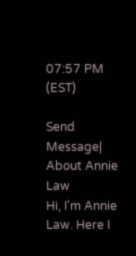07:57 PM (EST)

Send Message|
About Annie Law
Hi, I'm Annie Law. Here I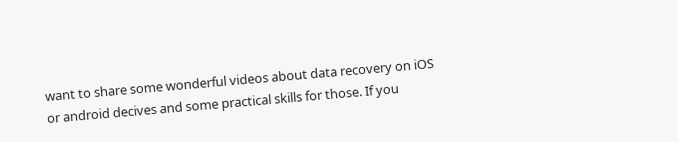want to share some wonderful videos about data recovery on iOS or android decives and some practical skills for those. If you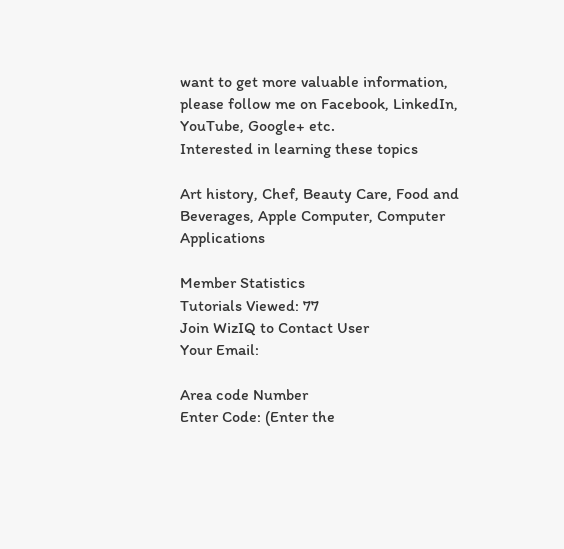want to get more valuable information, please follow me on Facebook, LinkedIn, YouTube, Google+ etc.
Interested in learning these topics

Art history, Chef, Beauty Care, Food and Beverages, Apple Computer, Computer Applications

Member Statistics
Tutorials Viewed: 77
Join WizIQ to Contact User
Your Email:

Area code Number
Enter Code: (Enter the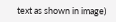text as shown in image)